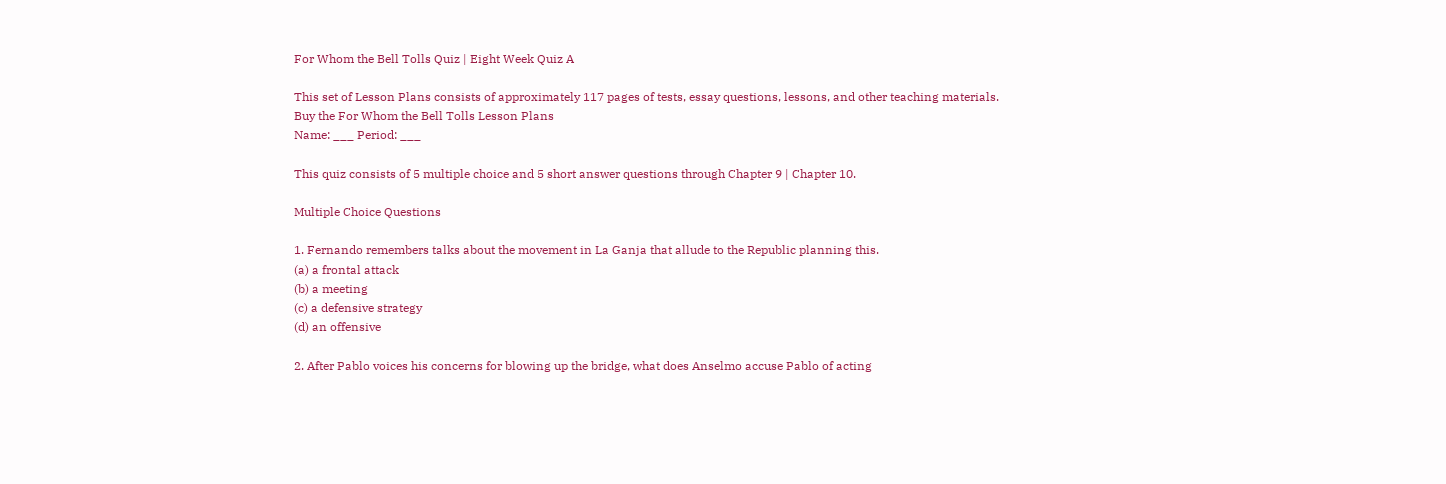For Whom the Bell Tolls Quiz | Eight Week Quiz A

This set of Lesson Plans consists of approximately 117 pages of tests, essay questions, lessons, and other teaching materials.
Buy the For Whom the Bell Tolls Lesson Plans
Name: ___ Period: ___

This quiz consists of 5 multiple choice and 5 short answer questions through Chapter 9 | Chapter 10.

Multiple Choice Questions

1. Fernando remembers talks about the movement in La Ganja that allude to the Republic planning this.
(a) a frontal attack
(b) a meeting
(c) a defensive strategy
(d) an offensive

2. After Pablo voices his concerns for blowing up the bridge, what does Anselmo accuse Pablo of acting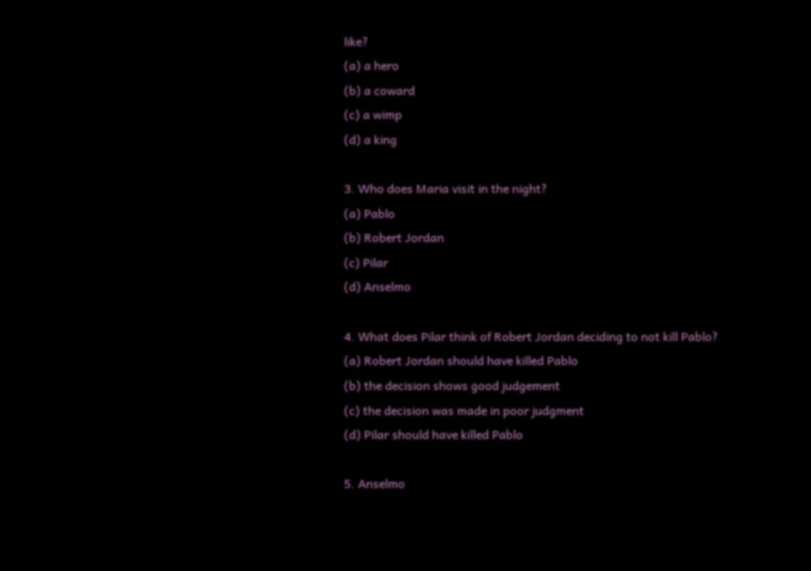like?
(a) a hero
(b) a coward
(c) a wimp
(d) a king

3. Who does Maria visit in the night?
(a) Pablo
(b) Robert Jordan
(c) Pilar
(d) Anselmo

4. What does Pilar think of Robert Jordan deciding to not kill Pablo?
(a) Robert Jordan should have killed Pablo
(b) the decision shows good judgement
(c) the decision was made in poor judgment
(d) Pilar should have killed Pablo

5. Anselmo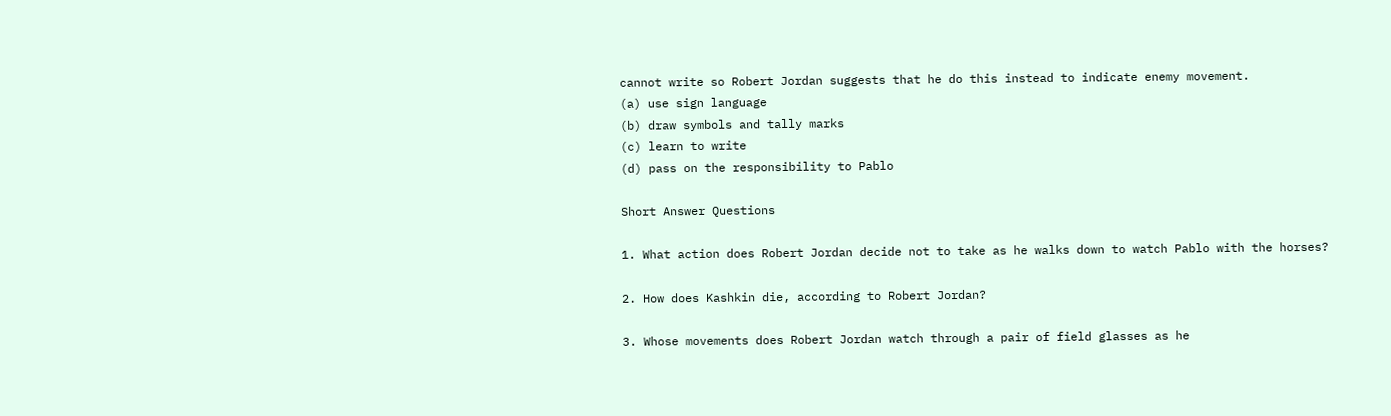cannot write so Robert Jordan suggests that he do this instead to indicate enemy movement.
(a) use sign language
(b) draw symbols and tally marks
(c) learn to write
(d) pass on the responsibility to Pablo

Short Answer Questions

1. What action does Robert Jordan decide not to take as he walks down to watch Pablo with the horses?

2. How does Kashkin die, according to Robert Jordan?

3. Whose movements does Robert Jordan watch through a pair of field glasses as he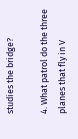studies the bridge?

4. What patrol do the three planes that fly in V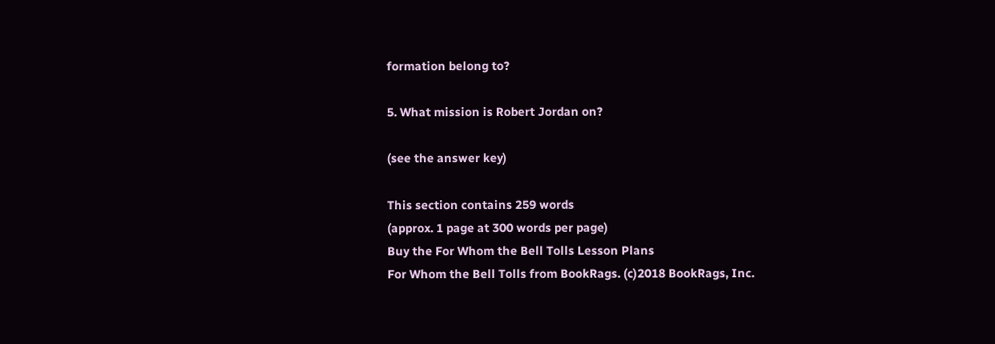formation belong to?

5. What mission is Robert Jordan on?

(see the answer key)

This section contains 259 words
(approx. 1 page at 300 words per page)
Buy the For Whom the Bell Tolls Lesson Plans
For Whom the Bell Tolls from BookRags. (c)2018 BookRags, Inc.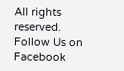All rights reserved.
Follow Us on Facebook